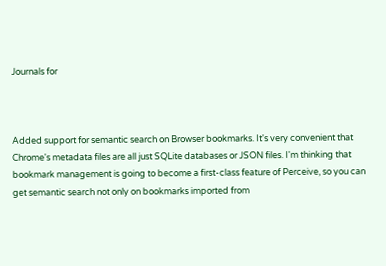Journals for



Added support for semantic search on Browser bookmarks. It's very convenient that Chrome's metadata files are all just SQLite databases or JSON files. I'm thinking that bookmark management is going to become a first-class feature of Perceive, so you can get semantic search not only on bookmarks imported from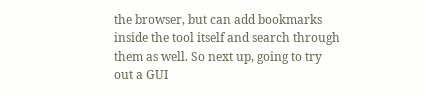the browser, but can add bookmarks inside the tool itself and search through them as well. So next up, going to try out a GUI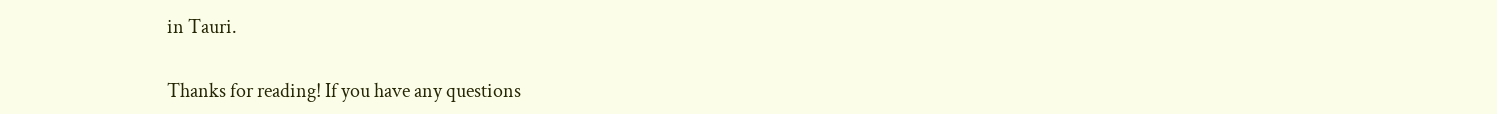in Tauri.

Thanks for reading! If you have any questions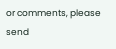or comments, please send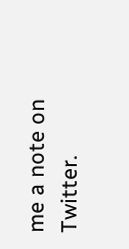me a note on Twitter.